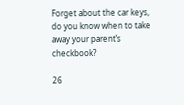Forget about the car keys, do you know when to take away your parent’s checkbook?

26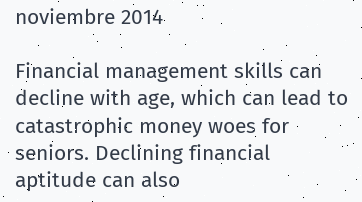noviembre 2014

Financial management skills can decline with age, which can lead to catastrophic money woes for seniors. Declining financial aptitude can also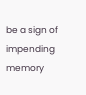be a sign of impending memory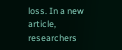loss. In a new article, researchers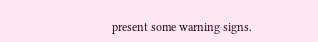present some warning signs.